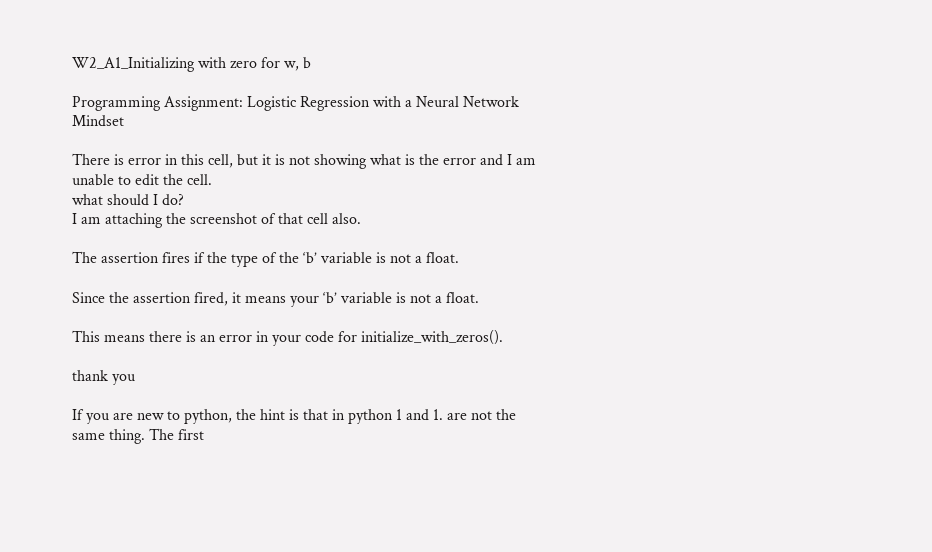W2_A1_Initializing with zero for w, b

Programming Assignment: Logistic Regression with a Neural Network Mindset

There is error in this cell, but it is not showing what is the error and I am unable to edit the cell.
what should I do?
I am attaching the screenshot of that cell also.

The assertion fires if the type of the ‘b’ variable is not a float.

Since the assertion fired, it means your ‘b’ variable is not a float.

This means there is an error in your code for initialize_with_zeros().

thank you

If you are new to python, the hint is that in python 1 and 1. are not the same thing. The first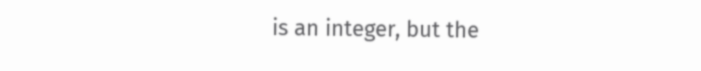is an integer, but the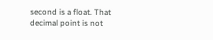second is a float. That decimal point is not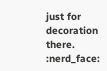just for decoration there. :nerd_face: